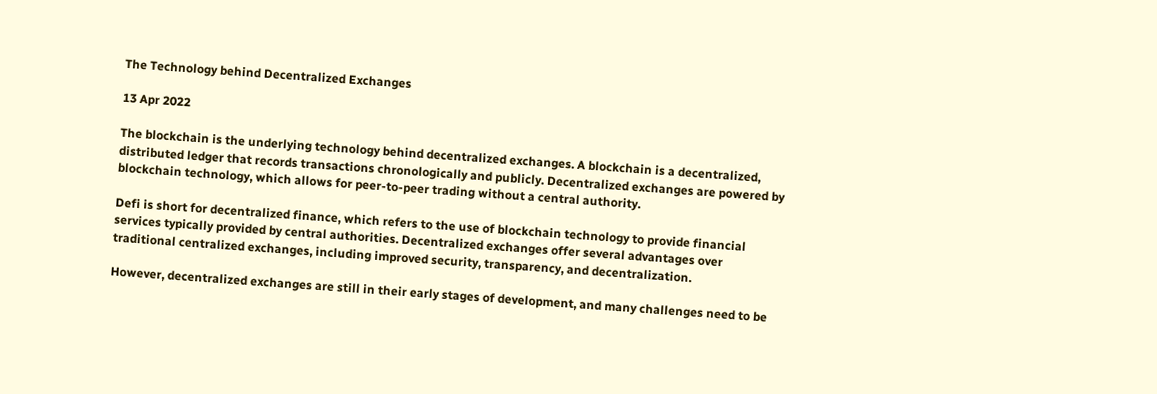The Technology behind Decentralized Exchanges

13 Apr 2022

The blockchain is the underlying technology behind decentralized exchanges. A blockchain is a decentralized, distributed ledger that records transactions chronologically and publicly. Decentralized exchanges are powered by blockchain technology, which allows for peer-to-peer trading without a central authority.

Defi is short for decentralized finance, which refers to the use of blockchain technology to provide financial services typically provided by central authorities. Decentralized exchanges offer several advantages over traditional centralized exchanges, including improved security, transparency, and decentralization.

However, decentralized exchanges are still in their early stages of development, and many challenges need to be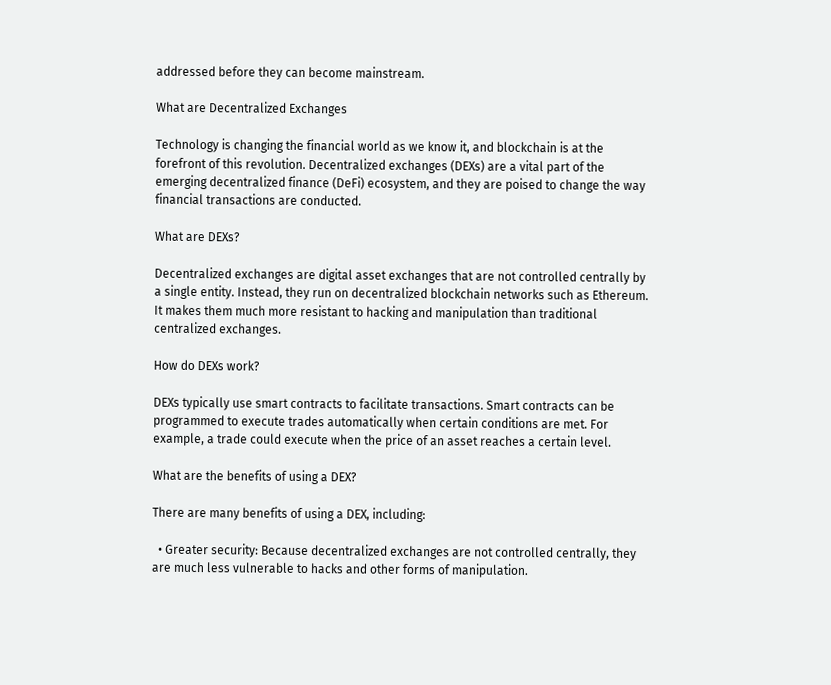addressed before they can become mainstream.

What are Decentralized Exchanges

Technology is changing the financial world as we know it, and blockchain is at the forefront of this revolution. Decentralized exchanges (DEXs) are a vital part of the emerging decentralized finance (DeFi) ecosystem, and they are poised to change the way financial transactions are conducted.

What are DEXs?

Decentralized exchanges are digital asset exchanges that are not controlled centrally by a single entity. Instead, they run on decentralized blockchain networks such as Ethereum. It makes them much more resistant to hacking and manipulation than traditional centralized exchanges.

How do DEXs work?

DEXs typically use smart contracts to facilitate transactions. Smart contracts can be programmed to execute trades automatically when certain conditions are met. For example, a trade could execute when the price of an asset reaches a certain level.

What are the benefits of using a DEX?

There are many benefits of using a DEX, including:

  • Greater security: Because decentralized exchanges are not controlled centrally, they are much less vulnerable to hacks and other forms of manipulation.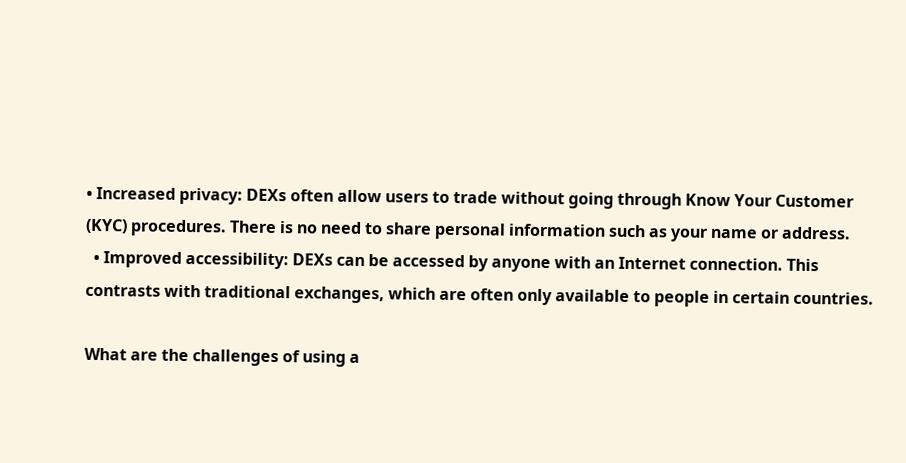• Increased privacy: DEXs often allow users to trade without going through Know Your Customer (KYC) procedures. There is no need to share personal information such as your name or address.
  • Improved accessibility: DEXs can be accessed by anyone with an Internet connection. This contrasts with traditional exchanges, which are often only available to people in certain countries.

What are the challenges of using a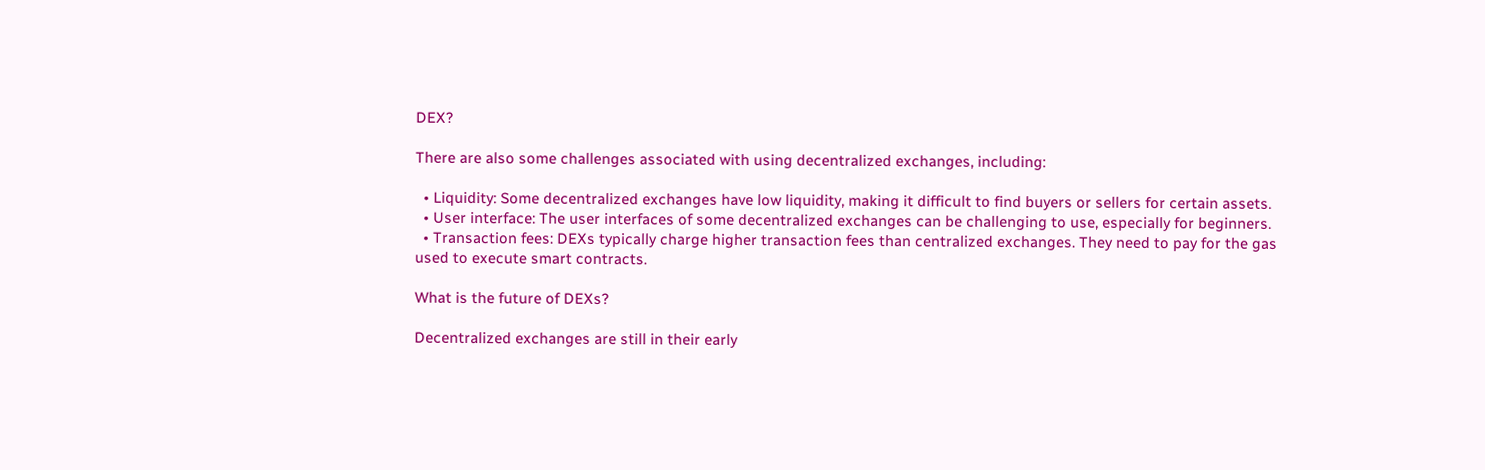DEX?

There are also some challenges associated with using decentralized exchanges, including:

  • Liquidity: Some decentralized exchanges have low liquidity, making it difficult to find buyers or sellers for certain assets.
  • User interface: The user interfaces of some decentralized exchanges can be challenging to use, especially for beginners.
  • Transaction fees: DEXs typically charge higher transaction fees than centralized exchanges. They need to pay for the gas used to execute smart contracts.

What is the future of DEXs?

Decentralized exchanges are still in their early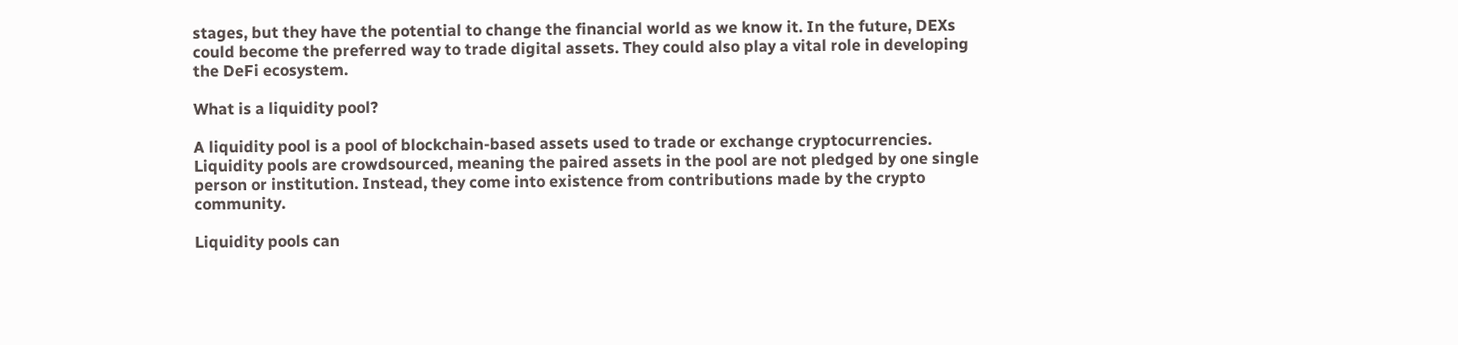stages, but they have the potential to change the financial world as we know it. In the future, DEXs could become the preferred way to trade digital assets. They could also play a vital role in developing the DeFi ecosystem.

What is a liquidity pool?

A liquidity pool is a pool of blockchain-based assets used to trade or exchange cryptocurrencies. Liquidity pools are crowdsourced, meaning the paired assets in the pool are not pledged by one single person or institution. Instead, they come into existence from contributions made by the crypto community.

Liquidity pools can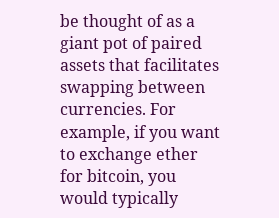be thought of as a giant pot of paired assets that facilitates swapping between currencies. For example, if you want to exchange ether for bitcoin, you would typically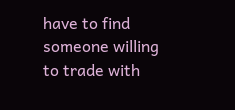have to find someone willing to trade with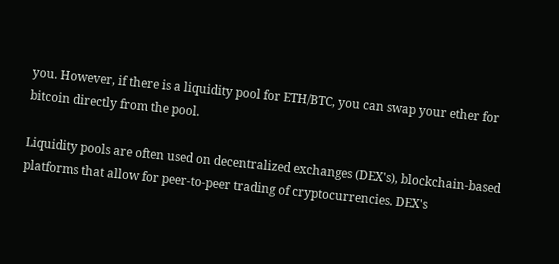you. However, if there is a liquidity pool for ETH/BTC, you can swap your ether for bitcoin directly from the pool.

Liquidity pools are often used on decentralized exchanges (DEX's), blockchain-based platforms that allow for peer-to-peer trading of cryptocurrencies. DEX's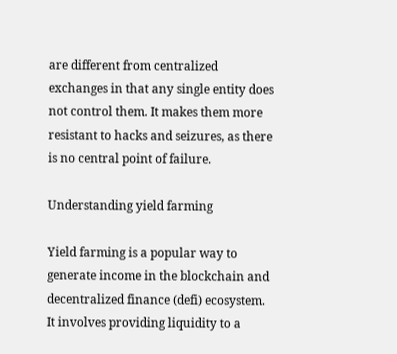are different from centralized exchanges in that any single entity does not control them. It makes them more resistant to hacks and seizures, as there is no central point of failure.

Understanding yield farming

Yield farming is a popular way to generate income in the blockchain and decentralized finance (defi) ecosystem. It involves providing liquidity to a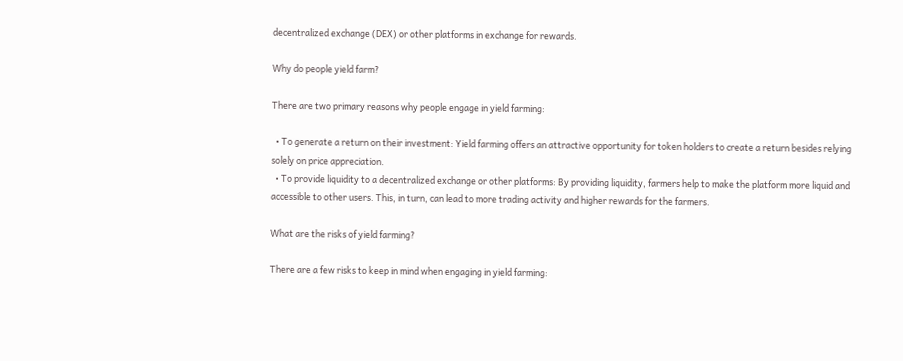decentralized exchange (DEX) or other platforms in exchange for rewards.

Why do people yield farm?

There are two primary reasons why people engage in yield farming:

  • To generate a return on their investment: Yield farming offers an attractive opportunity for token holders to create a return besides relying solely on price appreciation.
  • To provide liquidity to a decentralized exchange or other platforms: By providing liquidity, farmers help to make the platform more liquid and accessible to other users. This, in turn, can lead to more trading activity and higher rewards for the farmers.

What are the risks of yield farming?

There are a few risks to keep in mind when engaging in yield farming: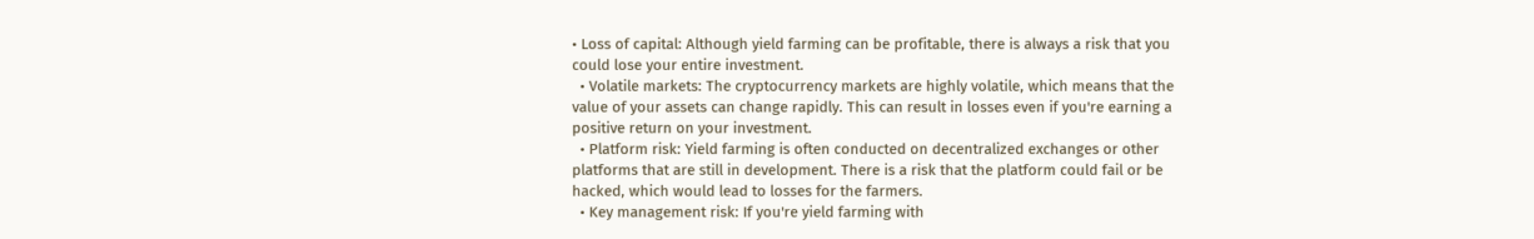• Loss of capital: Although yield farming can be profitable, there is always a risk that you could lose your entire investment.
  • Volatile markets: The cryptocurrency markets are highly volatile, which means that the value of your assets can change rapidly. This can result in losses even if you're earning a positive return on your investment.
  • Platform risk: Yield farming is often conducted on decentralized exchanges or other platforms that are still in development. There is a risk that the platform could fail or be hacked, which would lead to losses for the farmers.
  • Key management risk: If you're yield farming with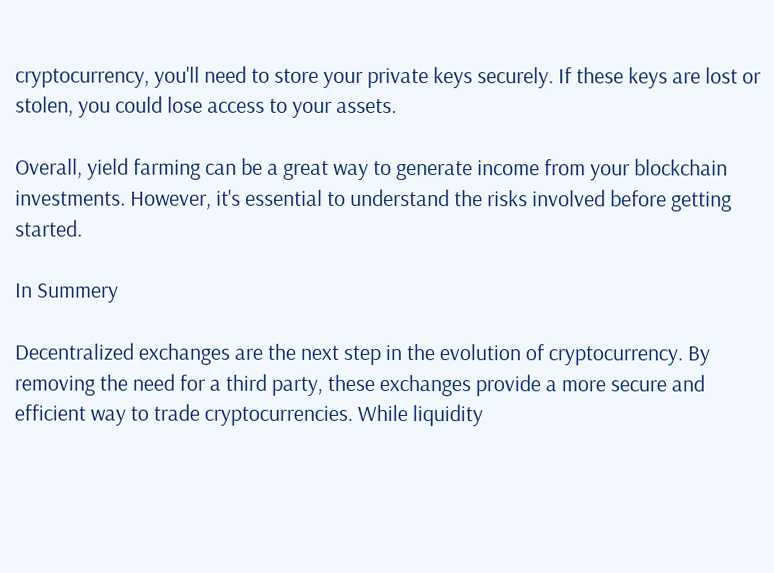cryptocurrency, you'll need to store your private keys securely. If these keys are lost or stolen, you could lose access to your assets.

Overall, yield farming can be a great way to generate income from your blockchain investments. However, it's essential to understand the risks involved before getting started.

In Summery

Decentralized exchanges are the next step in the evolution of cryptocurrency. By removing the need for a third party, these exchanges provide a more secure and efficient way to trade cryptocurrencies. While liquidity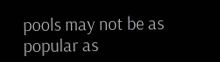pools may not be as popular as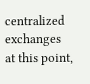centralized exchanges at this point,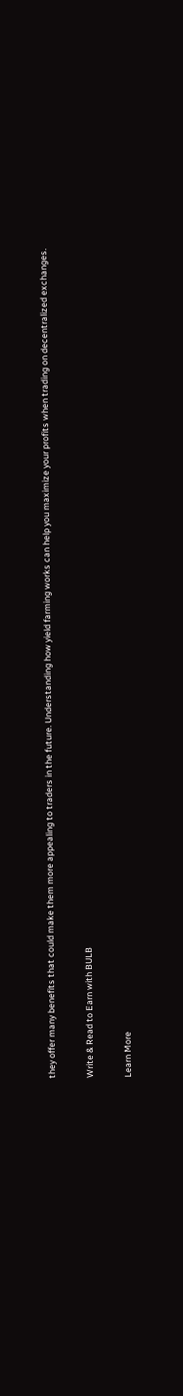they offer many benefits that could make them more appealing to traders in the future. Understanding how yield farming works can help you maximize your profits when trading on decentralized exchanges.

Write & Read to Earn with BULB

Learn More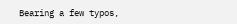Bearing a few typos,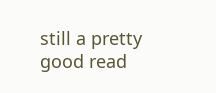still a pretty good read